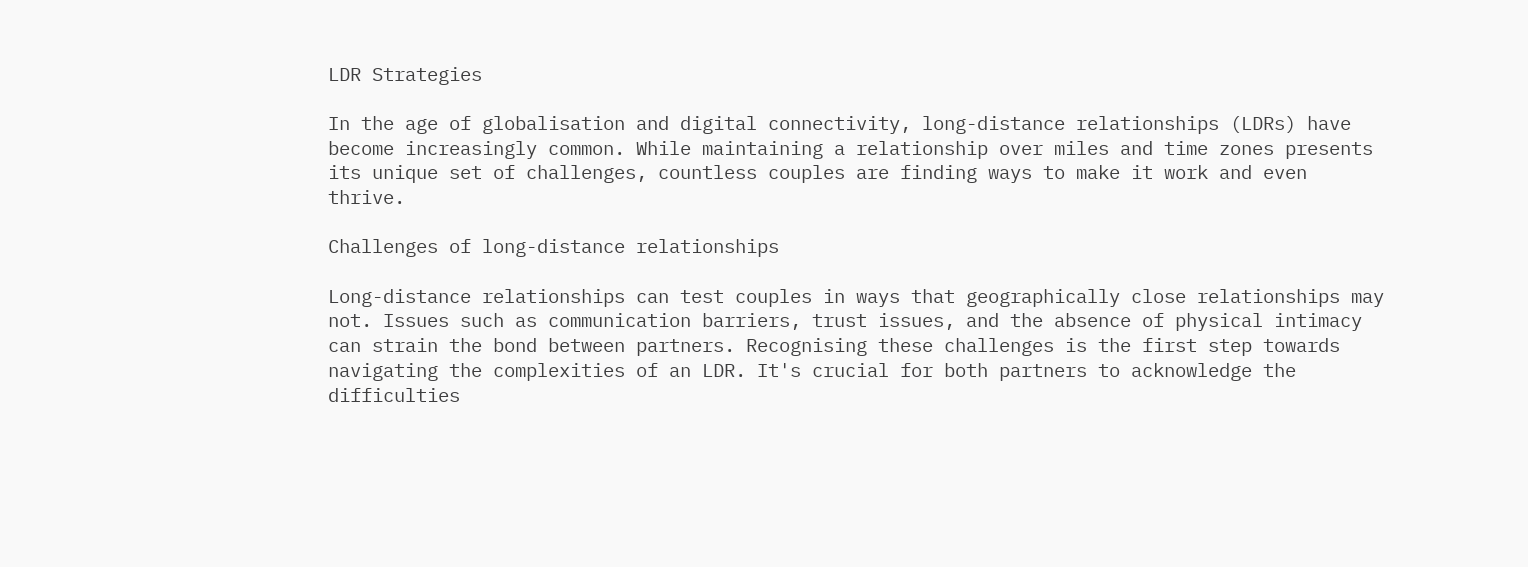LDR Strategies

In the age of globalisation and digital connectivity, long-distance relationships (LDRs) have become increasingly common. While maintaining a relationship over miles and time zones presents its unique set of challenges, countless couples are finding ways to make it work and even thrive.

Challenges of long-distance relationships

Long-distance relationships can test couples in ways that geographically close relationships may not. Issues such as communication barriers, trust issues, and the absence of physical intimacy can strain the bond between partners. Recognising these challenges is the first step towards navigating the complexities of an LDR. It's crucial for both partners to acknowledge the difficulties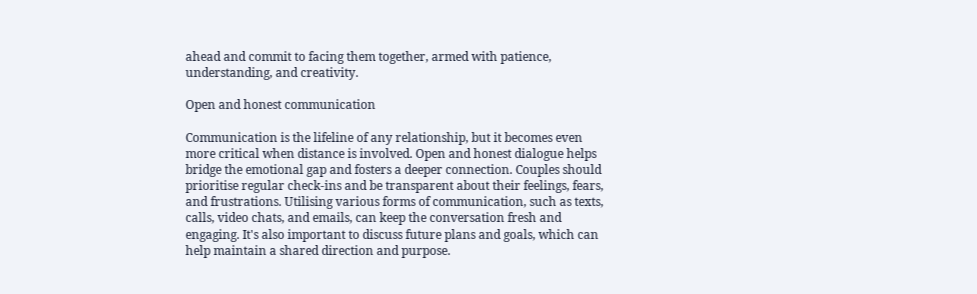ahead and commit to facing them together, armed with patience, understanding, and creativity.

Open and honest communication

Communication is the lifeline of any relationship, but it becomes even more critical when distance is involved. Open and honest dialogue helps bridge the emotional gap and fosters a deeper connection. Couples should prioritise regular check-ins and be transparent about their feelings, fears, and frustrations. Utilising various forms of communication, such as texts, calls, video chats, and emails, can keep the conversation fresh and engaging. It's also important to discuss future plans and goals, which can help maintain a shared direction and purpose.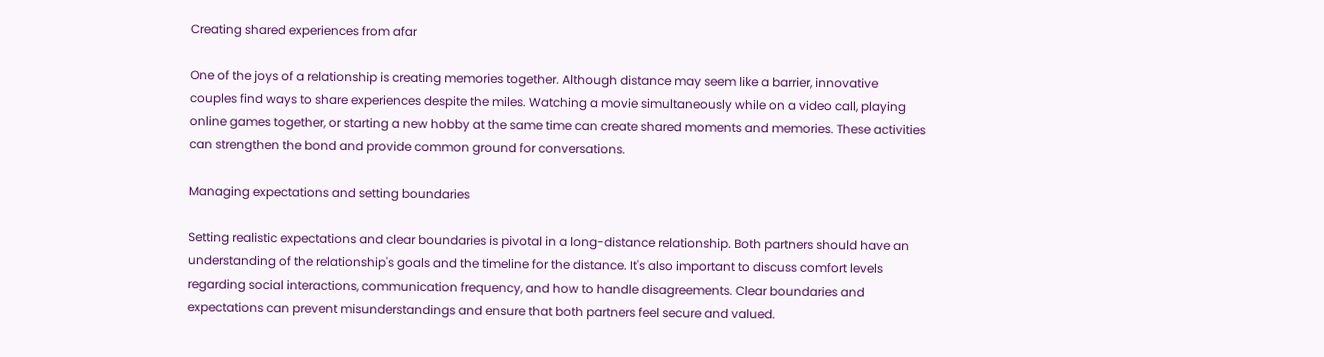Creating shared experiences from afar

One of the joys of a relationship is creating memories together. Although distance may seem like a barrier, innovative couples find ways to share experiences despite the miles. Watching a movie simultaneously while on a video call, playing online games together, or starting a new hobby at the same time can create shared moments and memories. These activities can strengthen the bond and provide common ground for conversations.

Managing expectations and setting boundaries

Setting realistic expectations and clear boundaries is pivotal in a long-distance relationship. Both partners should have an understanding of the relationship's goals and the timeline for the distance. It's also important to discuss comfort levels regarding social interactions, communication frequency, and how to handle disagreements. Clear boundaries and expectations can prevent misunderstandings and ensure that both partners feel secure and valued.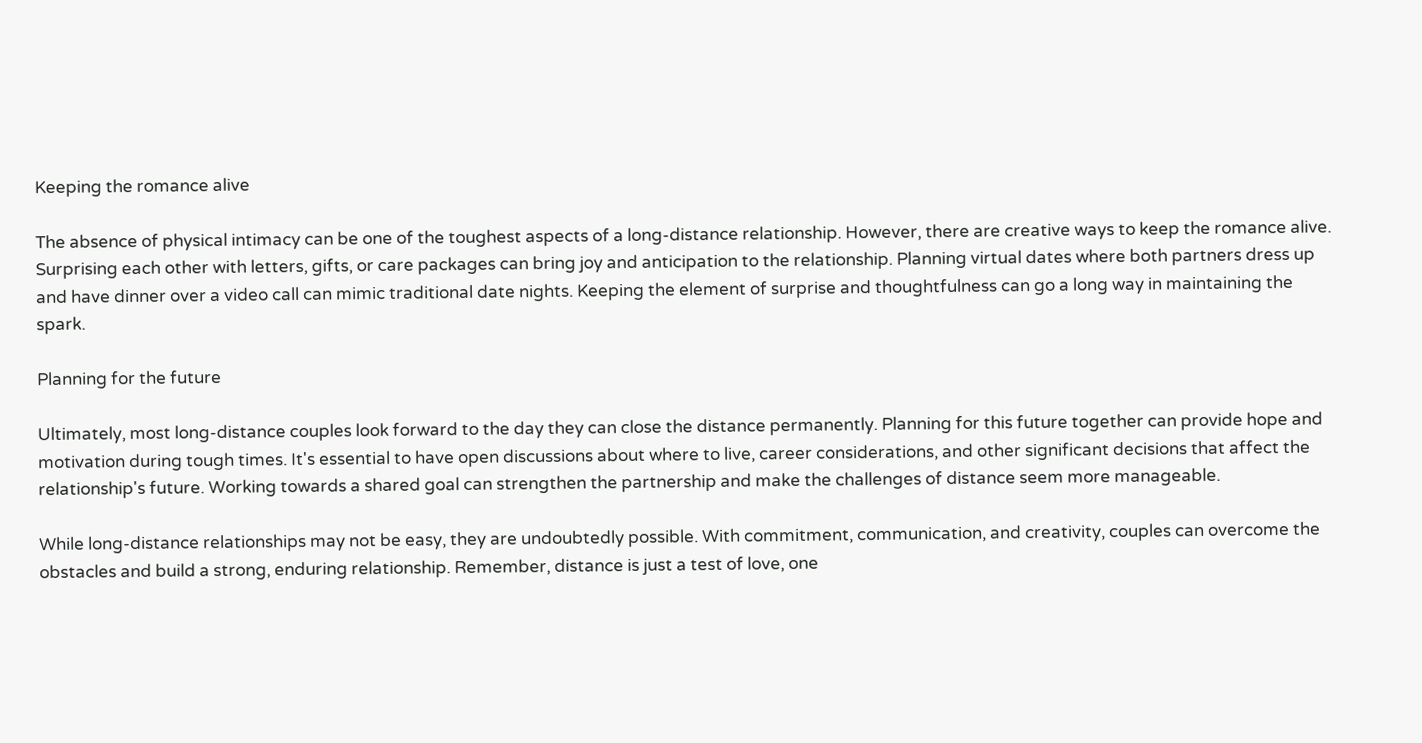Keeping the romance alive

The absence of physical intimacy can be one of the toughest aspects of a long-distance relationship. However, there are creative ways to keep the romance alive. Surprising each other with letters, gifts, or care packages can bring joy and anticipation to the relationship. Planning virtual dates where both partners dress up and have dinner over a video call can mimic traditional date nights. Keeping the element of surprise and thoughtfulness can go a long way in maintaining the spark.

Planning for the future

Ultimately, most long-distance couples look forward to the day they can close the distance permanently. Planning for this future together can provide hope and motivation during tough times. It's essential to have open discussions about where to live, career considerations, and other significant decisions that affect the relationship's future. Working towards a shared goal can strengthen the partnership and make the challenges of distance seem more manageable.

While long-distance relationships may not be easy, they are undoubtedly possible. With commitment, communication, and creativity, couples can overcome the obstacles and build a strong, enduring relationship. Remember, distance is just a test of love, one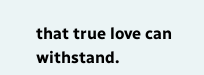that true love can withstand.